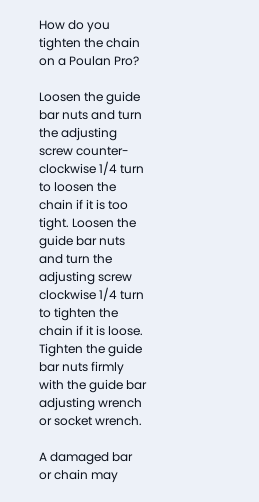How do you tighten the chain on a Poulan Pro?

Loosen the guide bar nuts and turn the adjusting screw counter-clockwise 1/4 turn to loosen the chain if it is too tight. Loosen the guide bar nuts and turn the adjusting screw clockwise 1/4 turn to tighten the chain if it is loose. Tighten the guide bar nuts firmly with the guide bar adjusting wrench or socket wrench.

A damaged bar or chain may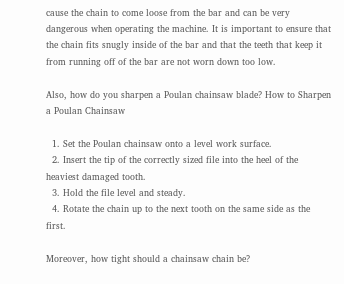cause the chain to come loose from the bar and can be very dangerous when operating the machine. It is important to ensure that the chain fits snugly inside of the bar and that the teeth that keep it from running off of the bar are not worn down too low.

Also, how do you sharpen a Poulan chainsaw blade? How to Sharpen a Poulan Chainsaw

  1. Set the Poulan chainsaw onto a level work surface.
  2. Insert the tip of the correctly sized file into the heel of the heaviest damaged tooth.
  3. Hold the file level and steady.
  4. Rotate the chain up to the next tooth on the same side as the first.

Moreover, how tight should a chainsaw chain be?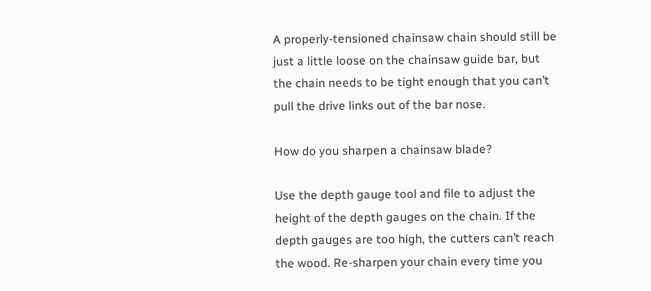A properly-tensioned chainsaw chain should still be just a little loose on the chainsaw guide bar, but the chain needs to be tight enough that you can’t pull the drive links out of the bar nose.

How do you sharpen a chainsaw blade?

Use the depth gauge tool and file to adjust the height of the depth gauges on the chain. If the depth gauges are too high, the cutters can’t reach the wood. Re-sharpen your chain every time you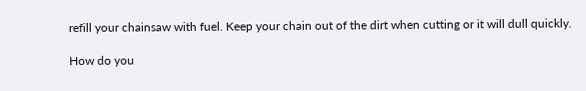refill your chainsaw with fuel. Keep your chain out of the dirt when cutting or it will dull quickly.

How do you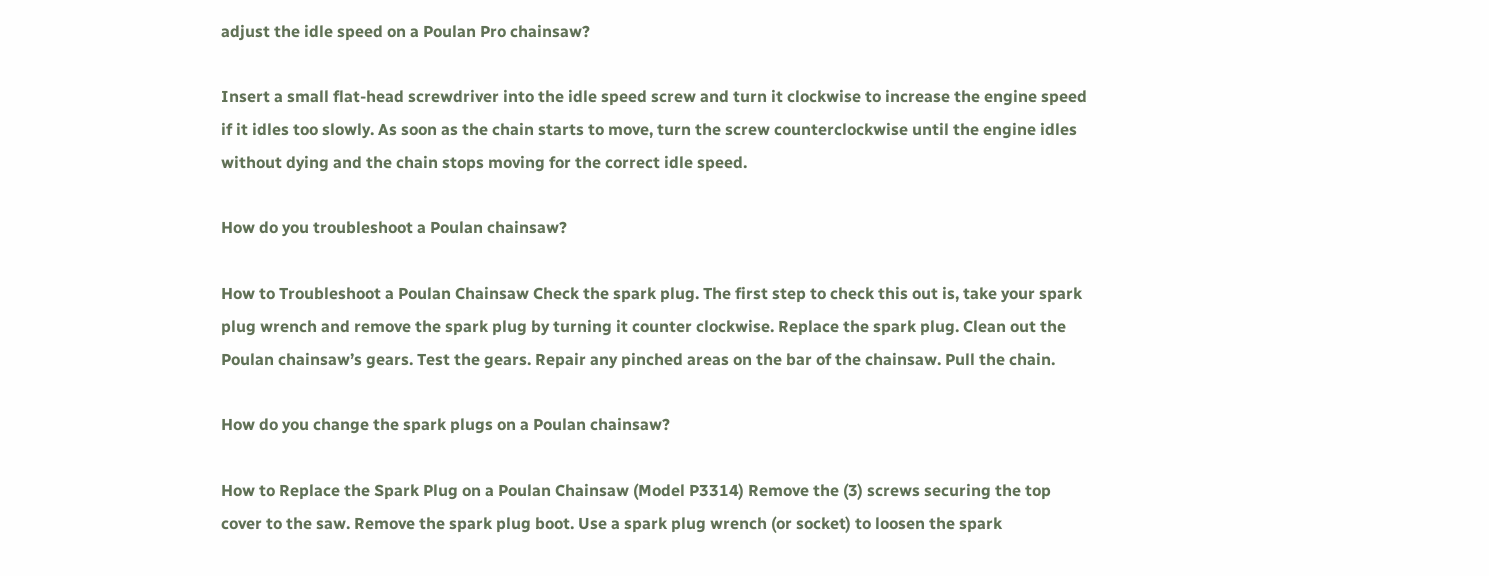adjust the idle speed on a Poulan Pro chainsaw?

Insert a small flat-head screwdriver into the idle speed screw and turn it clockwise to increase the engine speed if it idles too slowly. As soon as the chain starts to move, turn the screw counterclockwise until the engine idles without dying and the chain stops moving for the correct idle speed.

How do you troubleshoot a Poulan chainsaw?

How to Troubleshoot a Poulan Chainsaw Check the spark plug. The first step to check this out is, take your spark plug wrench and remove the spark plug by turning it counter clockwise. Replace the spark plug. Clean out the Poulan chainsaw’s gears. Test the gears. Repair any pinched areas on the bar of the chainsaw. Pull the chain.

How do you change the spark plugs on a Poulan chainsaw?

How to Replace the Spark Plug on a Poulan Chainsaw (Model P3314) Remove the (3) screws securing the top cover to the saw. Remove the spark plug boot. Use a spark plug wrench (or socket) to loosen the spark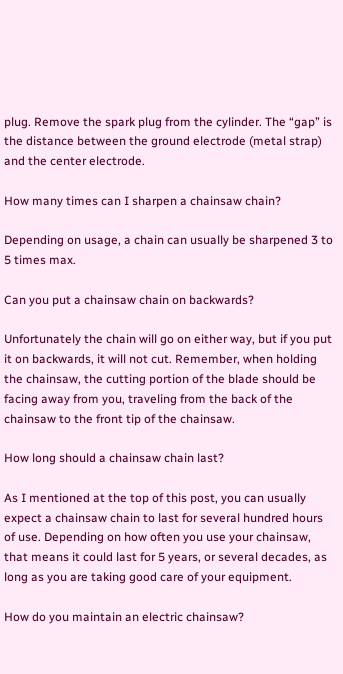plug. Remove the spark plug from the cylinder. The “gap” is the distance between the ground electrode (metal strap) and the center electrode.

How many times can I sharpen a chainsaw chain?

Depending on usage, a chain can usually be sharpened 3 to 5 times max.

Can you put a chainsaw chain on backwards?

Unfortunately the chain will go on either way, but if you put it on backwards, it will not cut. Remember, when holding the chainsaw, the cutting portion of the blade should be facing away from you, traveling from the back of the chainsaw to the front tip of the chainsaw.

How long should a chainsaw chain last?

As I mentioned at the top of this post, you can usually expect a chainsaw chain to last for several hundred hours of use. Depending on how often you use your chainsaw, that means it could last for 5 years, or several decades, as long as you are taking good care of your equipment.

How do you maintain an electric chainsaw?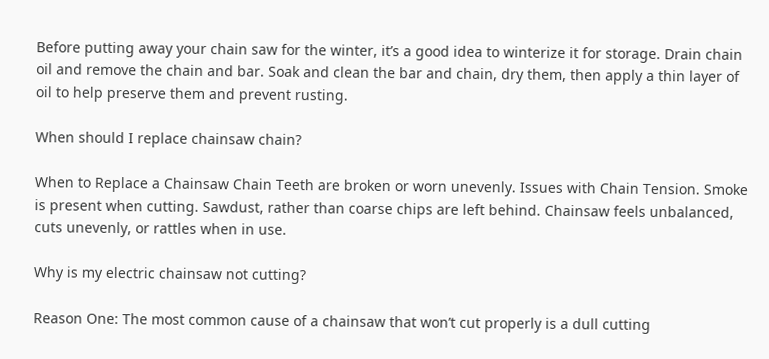Before putting away your chain saw for the winter, it’s a good idea to winterize it for storage. Drain chain oil and remove the chain and bar. Soak and clean the bar and chain, dry them, then apply a thin layer of oil to help preserve them and prevent rusting.

When should I replace chainsaw chain?

When to Replace a Chainsaw Chain Teeth are broken or worn unevenly. Issues with Chain Tension. Smoke is present when cutting. Sawdust, rather than coarse chips are left behind. Chainsaw feels unbalanced, cuts unevenly, or rattles when in use.

Why is my electric chainsaw not cutting?

Reason One: The most common cause of a chainsaw that won’t cut properly is a dull cutting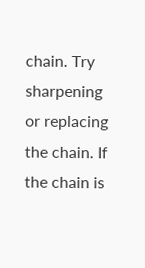chain. Try sharpening or replacing the chain. If the chain is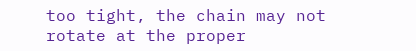too tight, the chain may not rotate at the proper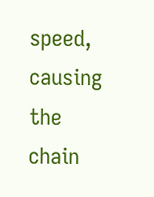speed, causing the chain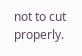not to cut properly.